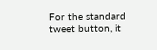For the standard tweet button, it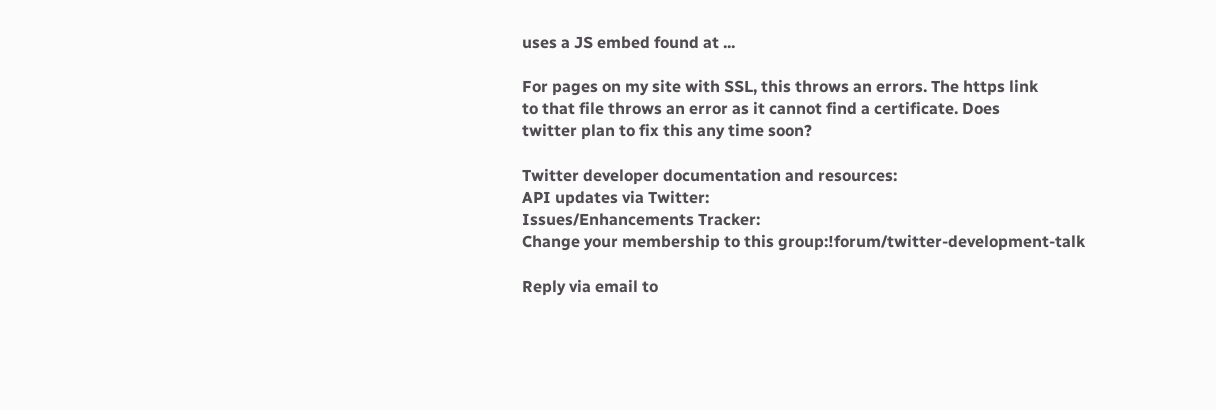uses a JS embed found at ...

For pages on my site with SSL, this throws an errors. The https link
to that file throws an error as it cannot find a certificate. Does
twitter plan to fix this any time soon?

Twitter developer documentation and resources:
API updates via Twitter:
Issues/Enhancements Tracker:
Change your membership to this group:!forum/twitter-development-talk

Reply via email to